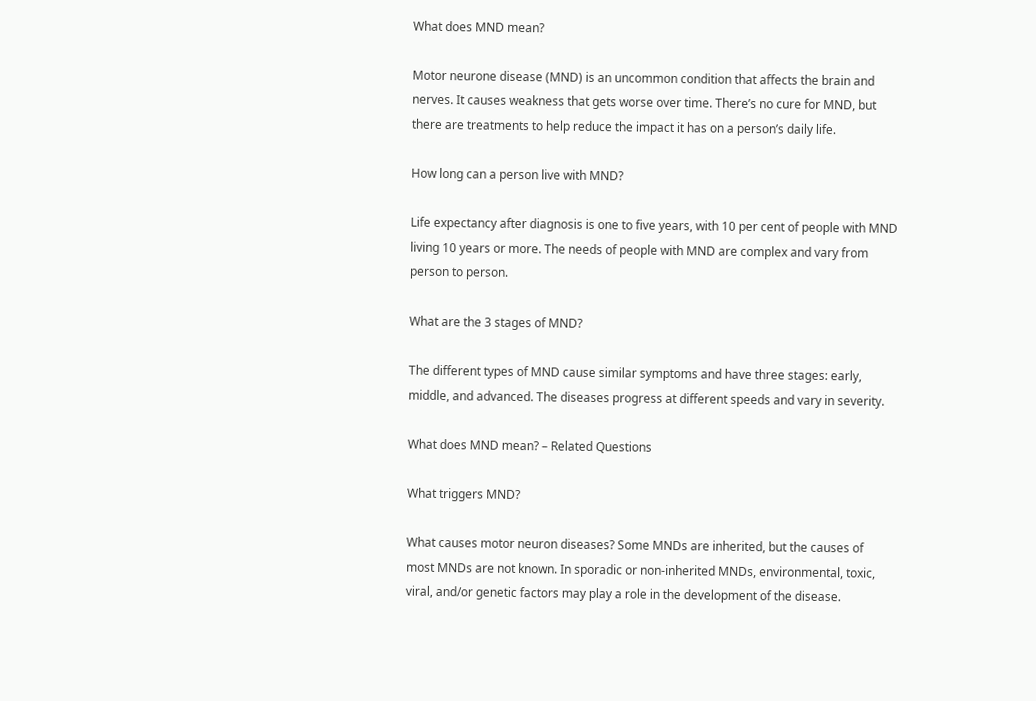What does MND mean?

Motor neurone disease (MND) is an uncommon condition that affects the brain and nerves. It causes weakness that gets worse over time. There’s no cure for MND, but there are treatments to help reduce the impact it has on a person’s daily life.

How long can a person live with MND?

Life expectancy after diagnosis is one to five years, with 10 per cent of people with MND living 10 years or more. The needs of people with MND are complex and vary from person to person.

What are the 3 stages of MND?

The different types of MND cause similar symptoms and have three stages: early, middle, and advanced. The diseases progress at different speeds and vary in severity.

What does MND mean? – Related Questions

What triggers MND?

What causes motor neuron diseases? Some MNDs are inherited, but the causes of most MNDs are not known. In sporadic or non-inherited MNDs, environmental, toxic, viral, and/or genetic factors may play a role in the development of the disease.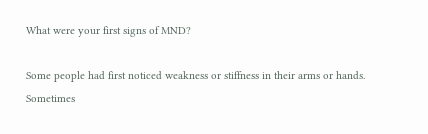What were your first signs of MND?

Some people had first noticed weakness or stiffness in their arms or hands. Sometimes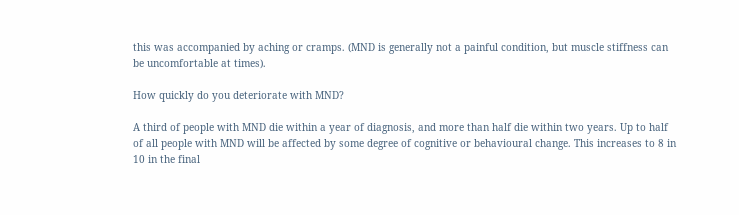this was accompanied by aching or cramps. (MND is generally not a painful condition, but muscle stiffness can be uncomfortable at times).

How quickly do you deteriorate with MND?

A third of people with MND die within a year of diagnosis, and more than half die within two years. Up to half of all people with MND will be affected by some degree of cognitive or behavioural change. This increases to 8 in 10 in the final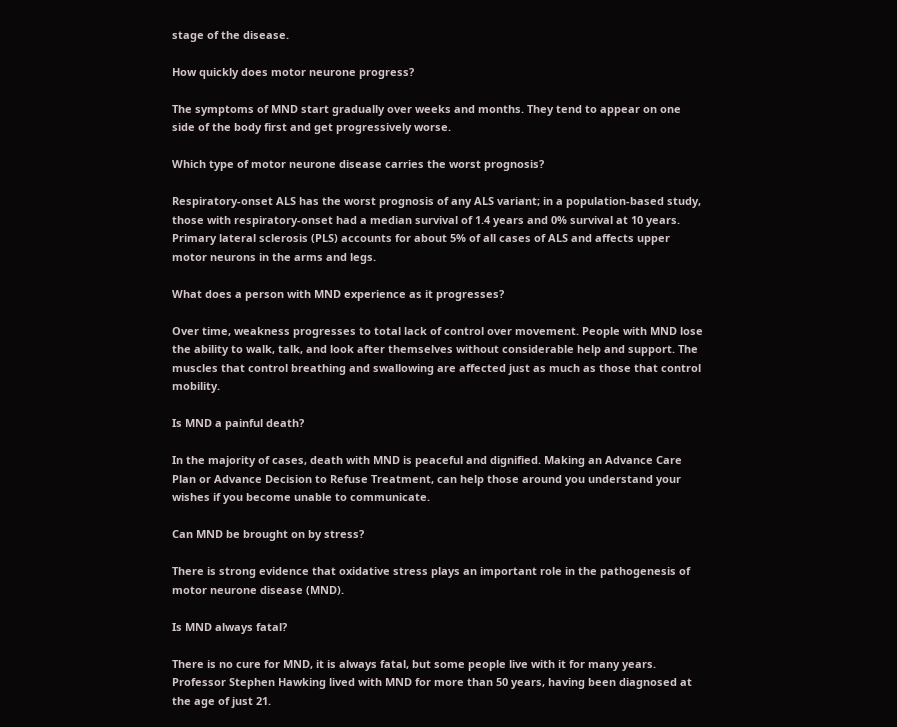stage of the disease.

How quickly does motor neurone progress?

The symptoms of MND start gradually over weeks and months. They tend to appear on one side of the body first and get progressively worse.

Which type of motor neurone disease carries the worst prognosis?

Respiratory-onset ALS has the worst prognosis of any ALS variant; in a population-based study, those with respiratory-onset had a median survival of 1.4 years and 0% survival at 10 years. Primary lateral sclerosis (PLS) accounts for about 5% of all cases of ALS and affects upper motor neurons in the arms and legs.

What does a person with MND experience as it progresses?

Over time, weakness progresses to total lack of control over movement. People with MND lose the ability to walk, talk, and look after themselves without considerable help and support. The muscles that control breathing and swallowing are affected just as much as those that control mobility.

Is MND a painful death?

In the majority of cases, death with MND is peaceful and dignified. Making an Advance Care Plan or Advance Decision to Refuse Treatment, can help those around you understand your wishes if you become unable to communicate.

Can MND be brought on by stress?

There is strong evidence that oxidative stress plays an important role in the pathogenesis of motor neurone disease (MND).

Is MND always fatal?

There is no cure for MND, it is always fatal, but some people live with it for many years. Professor Stephen Hawking lived with MND for more than 50 years, having been diagnosed at the age of just 21.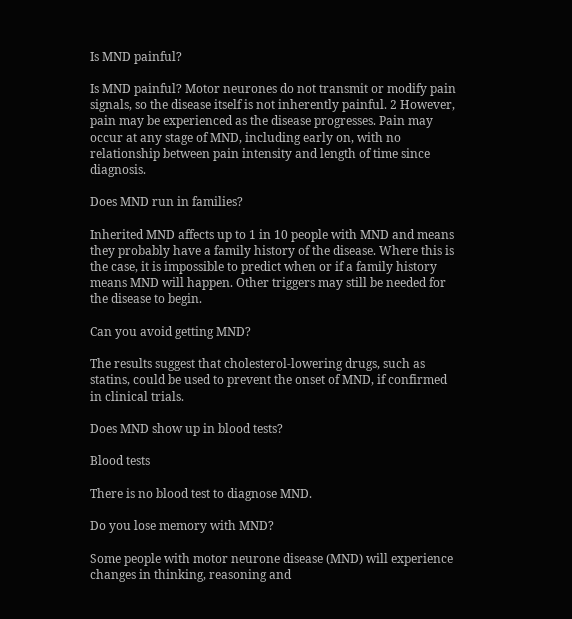Is MND painful?

Is MND painful? Motor neurones do not transmit or modify pain signals, so the disease itself is not inherently painful. 2 However, pain may be experienced as the disease progresses. Pain may occur at any stage of MND, including early on, with no relationship between pain intensity and length of time since diagnosis.

Does MND run in families?

Inherited MND affects up to 1 in 10 people with MND and means they probably have a family history of the disease. Where this is the case, it is impossible to predict when or if a family history means MND will happen. Other triggers may still be needed for the disease to begin.

Can you avoid getting MND?

The results suggest that cholesterol-lowering drugs, such as statins, could be used to prevent the onset of MND, if confirmed in clinical trials.

Does MND show up in blood tests?

Blood tests

There is no blood test to diagnose MND.

Do you lose memory with MND?

Some people with motor neurone disease (MND) will experience changes in thinking, reasoning and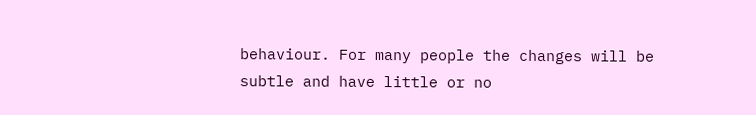behaviour. For many people the changes will be subtle and have little or no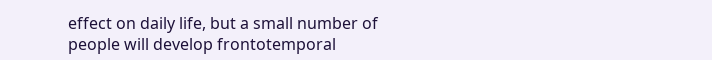effect on daily life, but a small number of people will develop frontotemporal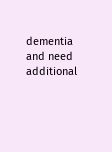dementia and need additional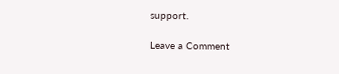support.

Leave a Comment